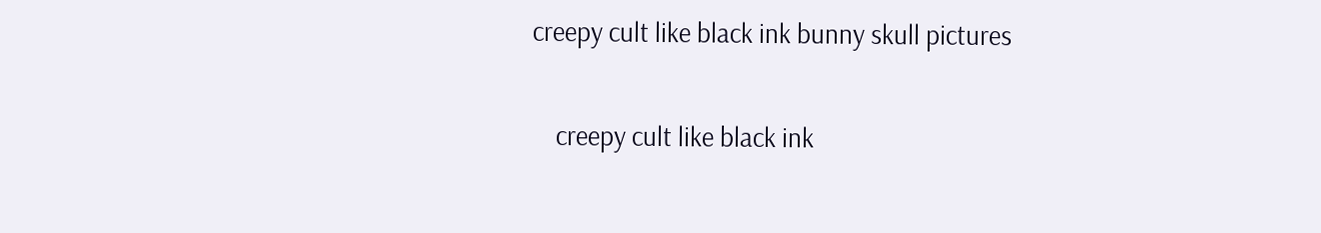creepy cult like black ink bunny skull pictures

    creepy cult like black ink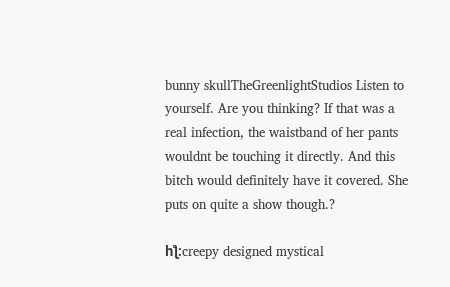bunny skullTheGreenlightStudios Listen to yourself. Are you thinking? If that was a real infection, the waistband of her pants wouldnt be touching it directly. And this bitch would definitely have it covered. She puts on quite a show though.?

һƪ:creepy designed mystical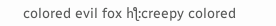colored evil fox һƪ:creepy colored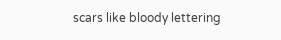scars like bloody lettering